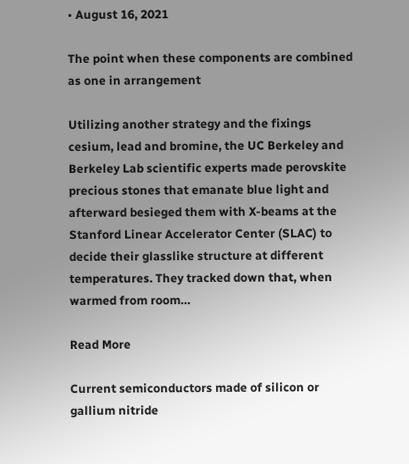• August 16, 2021

The point when these components are combined as one in arrangement

Utilizing another strategy and the fixings cesium, lead and bromine, the UC Berkeley and Berkeley Lab scientific experts made perovskite precious stones that emanate blue light and afterward besieged them with X-beams at the Stanford Linear Accelerator Center (SLAC) to decide their glasslike structure at different temperatures. They tracked down that, when warmed from room…

Read More

Current semiconductors made of silicon or gallium nitride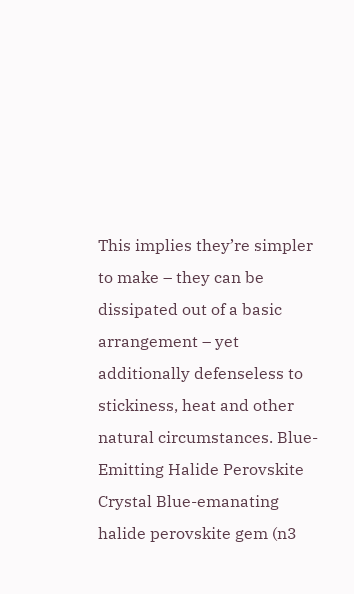This implies they’re simpler to make – they can be dissipated out of a basic arrangement – yet additionally defenseless to stickiness, heat and other natural circumstances. Blue-Emitting Halide Perovskite Crystal Blue-emanating halide perovskite gem (n3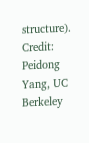structure). Credit: Peidong Yang, UC Berkeley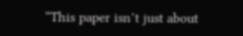“This paper isn’t just about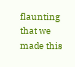flaunting that we made this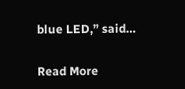blue LED,” said…

Read More